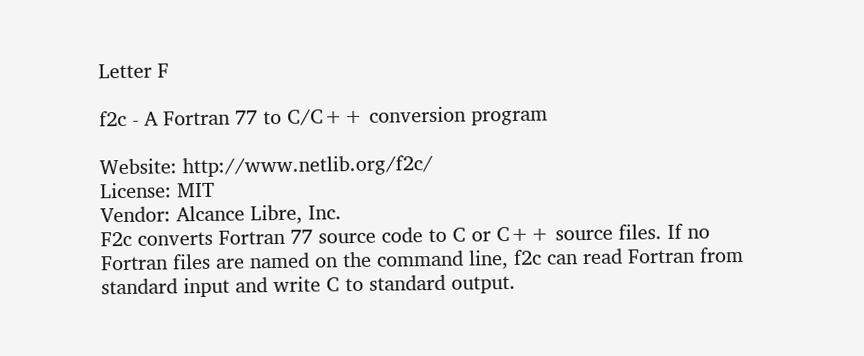Letter F

f2c - A Fortran 77 to C/C++ conversion program

Website: http://www.netlib.org/f2c/
License: MIT
Vendor: Alcance Libre, Inc.
F2c converts Fortran 77 source code to C or C++ source files. If no
Fortran files are named on the command line, f2c can read Fortran from
standard input and write C to standard output.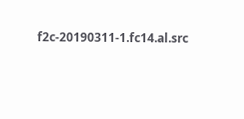f2c-20190311-1.fc14.al.src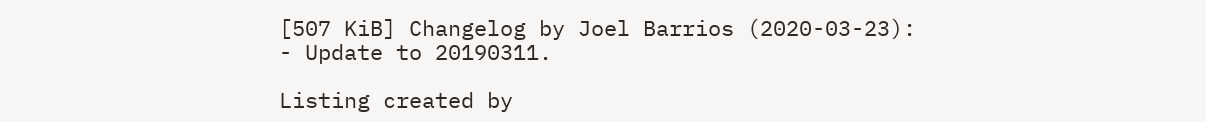[507 KiB] Changelog by Joel Barrios (2020-03-23):
- Update to 20190311.

Listing created by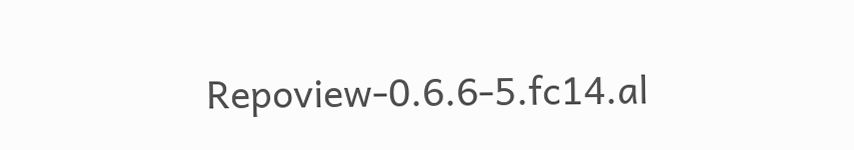Repoview-0.6.6-5.fc14.al